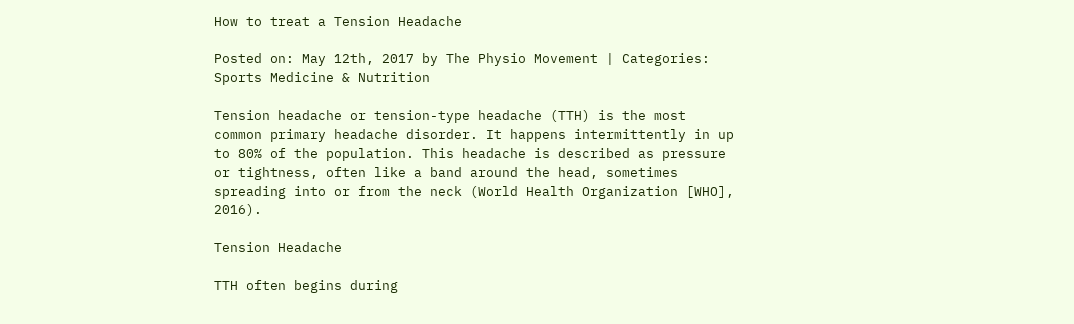How to treat a Tension Headache

Posted on: May 12th, 2017 by The Physio Movement | Categories: Sports Medicine & Nutrition

Tension headache or tension-type headache (TTH) is the most common primary headache disorder. It happens intermittently in up to 80% of the population. This headache is described as pressure or tightness, often like a band around the head, sometimes spreading into or from the neck (World Health Organization [WHO], 2016).

Tension Headache

TTH often begins during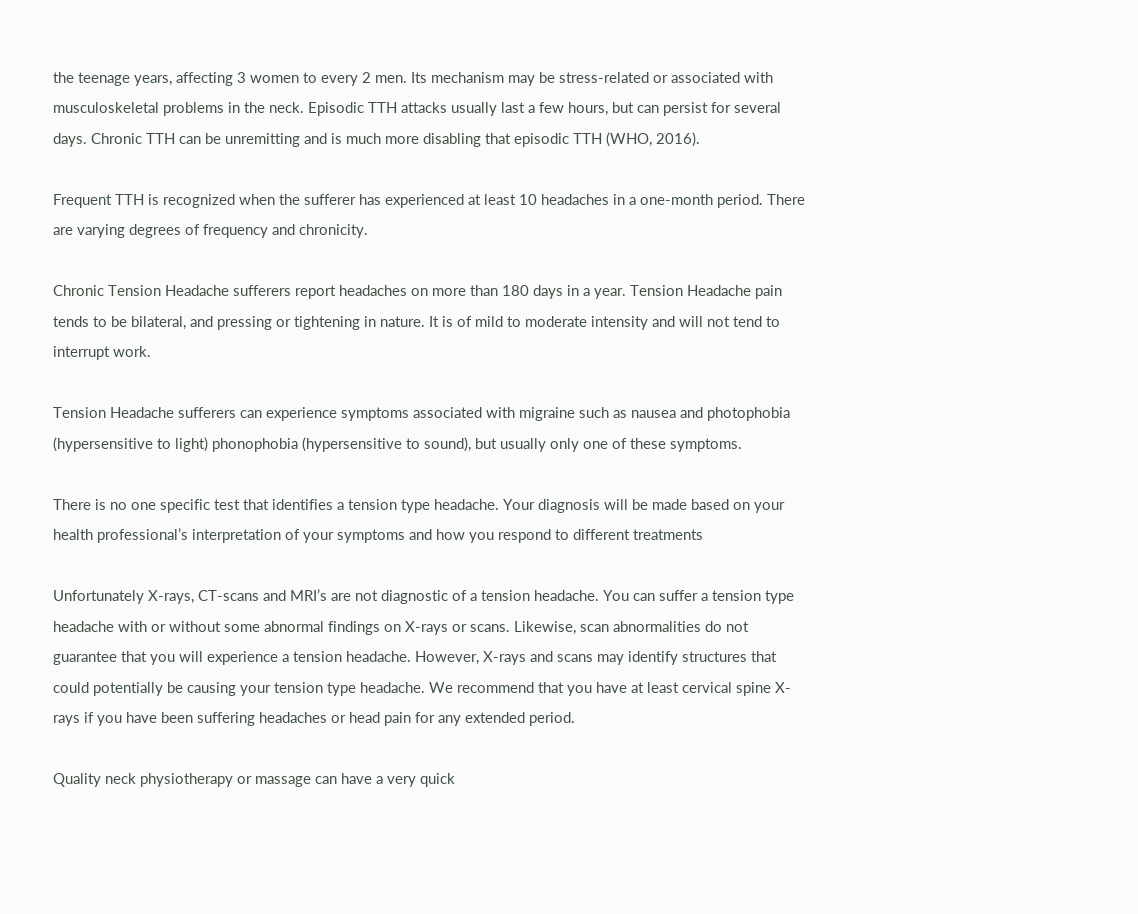the teenage years, affecting 3 women to every 2 men. Its mechanism may be stress-related or associated with musculoskeletal problems in the neck. Episodic TTH attacks usually last a few hours, but can persist for several days. Chronic TTH can be unremitting and is much more disabling that episodic TTH (WHO, 2016).

Frequent TTH is recognized when the sufferer has experienced at least 10 headaches in a one-month period. There are varying degrees of frequency and chronicity.

Chronic Tension Headache sufferers report headaches on more than 180 days in a year. Tension Headache pain tends to be bilateral, and pressing or tightening in nature. It is of mild to moderate intensity and will not tend to interrupt work.

Tension Headache sufferers can experience symptoms associated with migraine such as nausea and photophobia (hypersensitive to light) phonophobia (hypersensitive to sound), but usually only one of these symptoms.

There is no one specific test that identifies a tension type headache. Your diagnosis will be made based on your health professional’s interpretation of your symptoms and how you respond to different treatments

Unfortunately X-rays, CT-scans and MRI’s are not diagnostic of a tension headache. You can suffer a tension type headache with or without some abnormal findings on X-rays or scans. Likewise, scan abnormalities do not guarantee that you will experience a tension headache. However, X-rays and scans may identify structures that could potentially be causing your tension type headache. We recommend that you have at least cervical spine X-rays if you have been suffering headaches or head pain for any extended period.

Quality neck physiotherapy or massage can have a very quick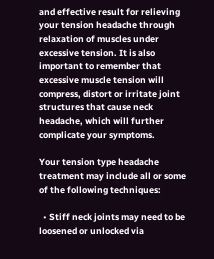and effective result for relieving your tension headache through relaxation of muscles under excessive tension. It is also important to remember that excessive muscle tension will compress, distort or irritate joint structures that cause neck headache, which will further complicate your symptoms.

Your tension type headache treatment may include all or some of the following techniques:

  • Stiff neck joints may need to be loosened or unlocked via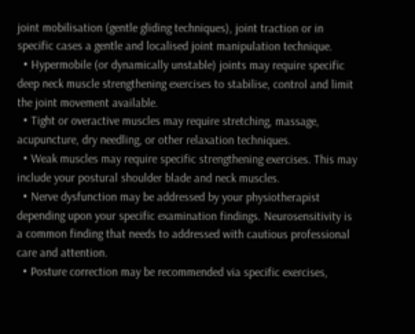joint mobilisation (gentle gliding techniques), joint traction or in specific cases a gentle and localised joint manipulation technique.
  • Hypermobile (or dynamically unstable) joints may require specific deep neck muscle strengthening exercises to stabilise, control and limit the joint movement available.
  • Tight or overactive muscles may require stretching, massage, acupuncture, dry needling, or other relaxation techniques.
  • Weak muscles may require specific strengthening exercises. This may include your postural shoulder blade and neck muscles.
  • Nerve dysfunction may be addressed by your physiotherapist depending upon your specific examination findings. Neurosensitivity is a common finding that needs to addressed with cautious professional care and attention.
  • Posture correction may be recommended via specific exercises,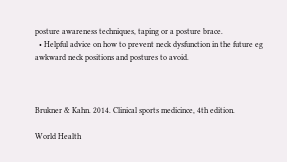posture awareness techniques, taping or a posture brace.
  • Helpful advice on how to prevent neck dysfunction in the future eg awkward neck positions and postures to avoid.



Brukner & Kahn. 2014. Clinical sports medicince, 4th edition.

World Health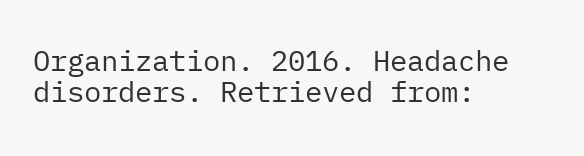Organization. 2016. Headache disorders. Retrieved from: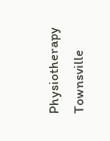Physiotherapy Townsville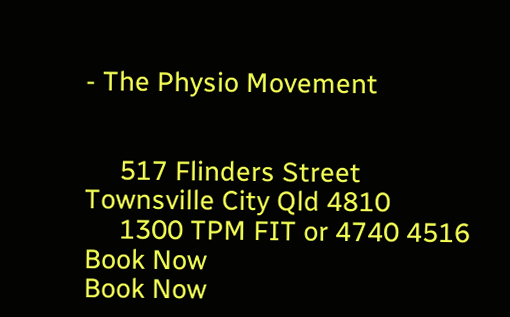- The Physio Movement


     517 Flinders Street
Townsville City Qld 4810
     1300 TPM FIT or 4740 4516
Book Now
Book Now